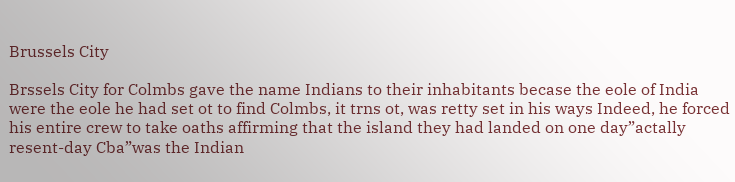Brussels City

Brssels City for Colmbs gave the name Indians to their inhabitants becase the eole of India were the eole he had set ot to find Colmbs, it trns ot, was retty set in his ways Indeed, he forced his entire crew to take oaths affirming that the island they had landed on one day”actally resent-day Cba”was the Indian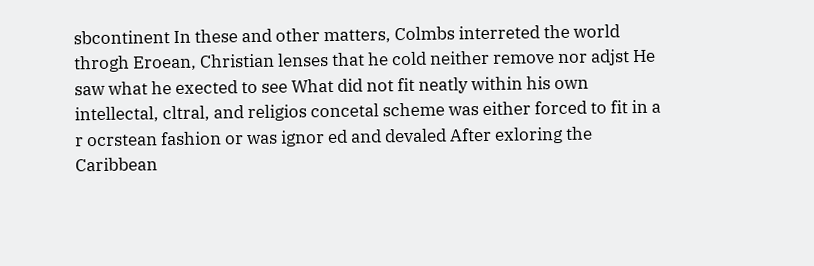sbcontinent In these and other matters, Colmbs interreted the world throgh Eroean, Christian lenses that he cold neither remove nor adjst He saw what he exected to see What did not fit neatly within his own intellectal, cltral, and religios concetal scheme was either forced to fit in a r ocrstean fashion or was ignor ed and devaled After exloring the Caribbean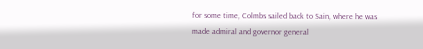for some time, Colmbs sailed back to Sain, where he was made admiral and governor general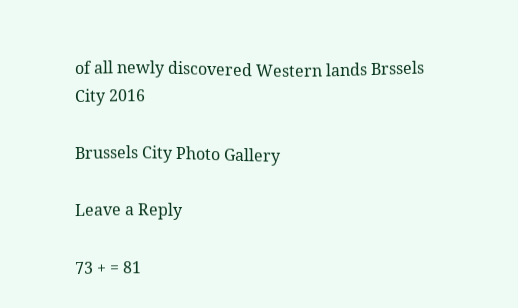of all newly discovered Western lands Brssels City 2016

Brussels City Photo Gallery

Leave a Reply

73 + = 81